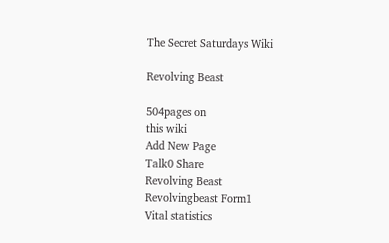The Secret Saturdays Wiki

Revolving Beast

504pages on
this wiki
Add New Page
Talk0 Share
Revolving Beast
Revolvingbeast Form1
Vital statistics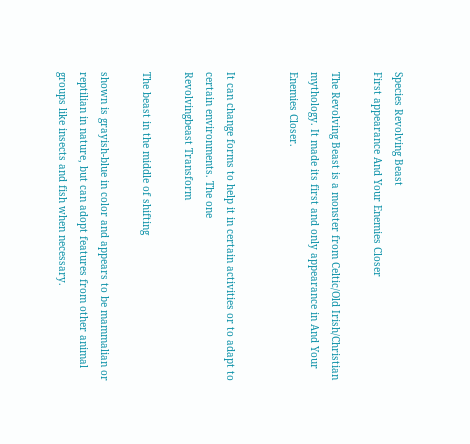Species Revolving Beast
First appearance And Your Enemies Closer

The Revolving Beast is a monster from Celtic/Old Irish/Christian mythology. It made its first and only appearance in And Your Enemies Closer.


It can change forms to help it in certain activities or to adapt to certain environments. The one
Revolvingbeast Transform

The beast in the middle of shifting

shown is grayish-blue in color and appears to be mammalian or reptilian in nature, but can adopt features from other animal groups like insects and fish when necessary.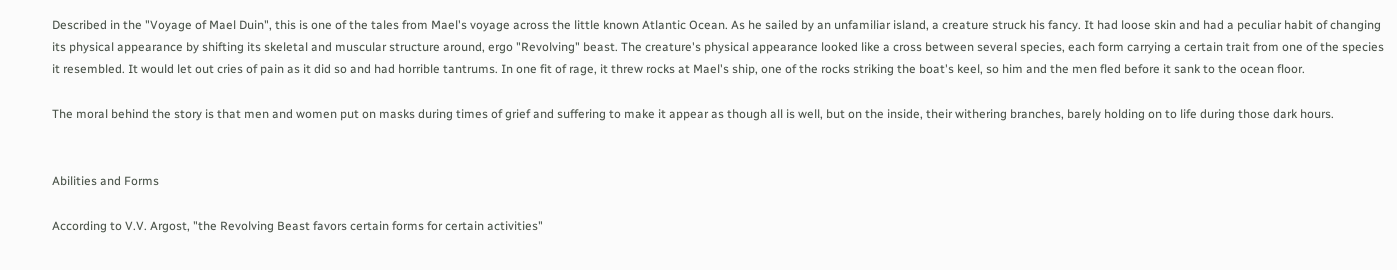Described in the "Voyage of Mael Duin", this is one of the tales from Mael's voyage across the little known Atlantic Ocean. As he sailed by an unfamiliar island, a creature struck his fancy. It had loose skin and had a peculiar habit of changing its physical appearance by shifting its skeletal and muscular structure around, ergo "Revolving" beast. The creature's physical appearance looked like a cross between several species, each form carrying a certain trait from one of the species it resembled. It would let out cries of pain as it did so and had horrible tantrums. In one fit of rage, it threw rocks at Mael's ship, one of the rocks striking the boat's keel, so him and the men fled before it sank to the ocean floor.

The moral behind the story is that men and women put on masks during times of grief and suffering to make it appear as though all is well, but on the inside, their withering branches, barely holding on to life during those dark hours.


Abilities and Forms

According to V.V. Argost, "the Revolving Beast favors certain forms for certain activities"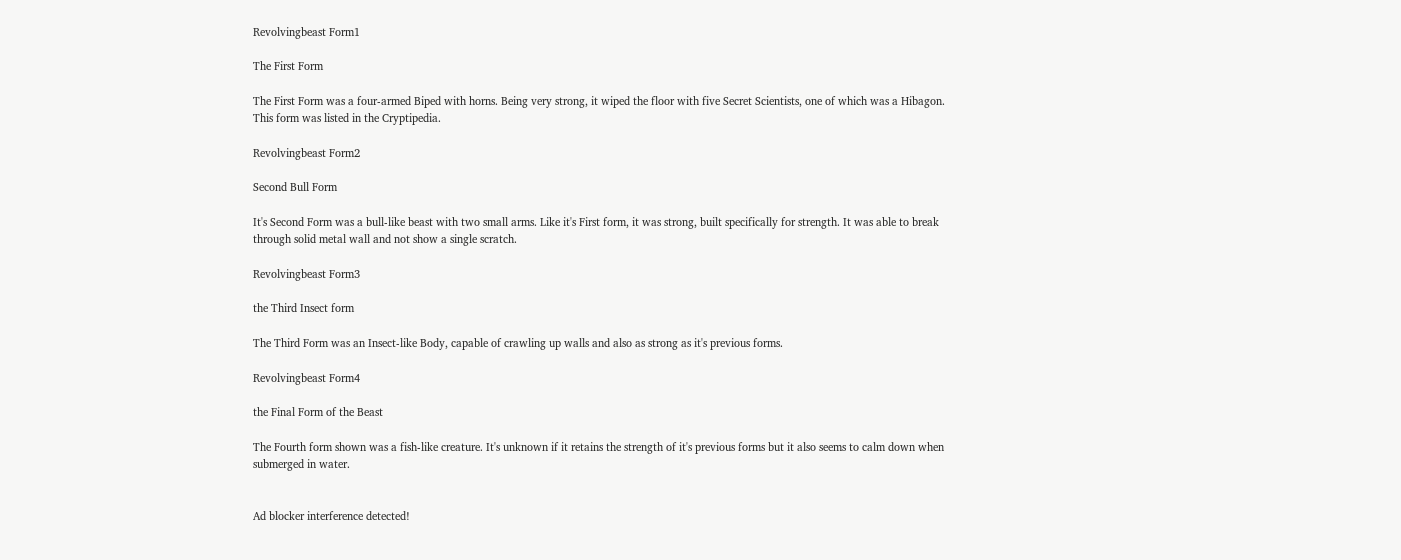Revolvingbeast Form1

The First Form

The First Form was a four-armed Biped with horns. Being very strong, it wiped the floor with five Secret Scientists, one of which was a Hibagon. This form was listed in the Cryptipedia.

Revolvingbeast Form2

Second Bull Form

It's Second Form was a bull-like beast with two small arms. Like it's First form, it was strong, built specifically for strength. It was able to break through solid metal wall and not show a single scratch.

Revolvingbeast Form3

the Third Insect form

The Third Form was an Insect-like Body, capable of crawling up walls and also as strong as it's previous forms.

Revolvingbeast Form4

the Final Form of the Beast

The Fourth form shown was a fish-like creature. It's unknown if it retains the strength of it's previous forms but it also seems to calm down when submerged in water.


Ad blocker interference detected!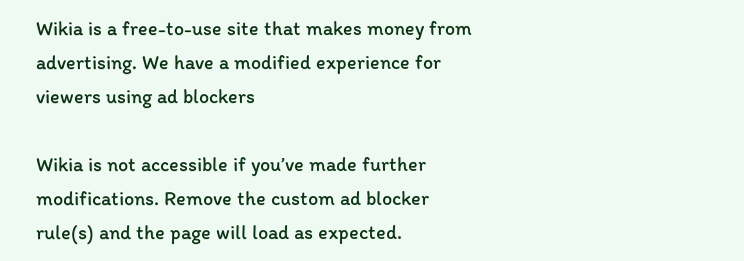Wikia is a free-to-use site that makes money from advertising. We have a modified experience for viewers using ad blockers

Wikia is not accessible if you’ve made further modifications. Remove the custom ad blocker rule(s) and the page will load as expected.